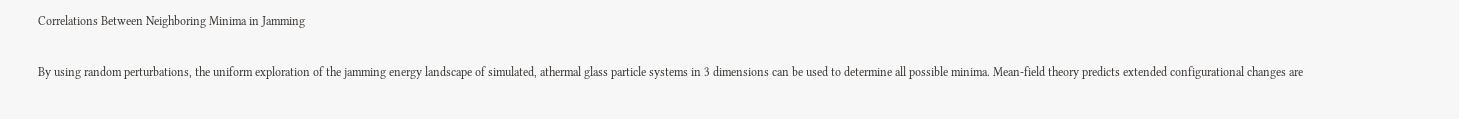Correlations Between Neighboring Minima in Jamming

By using random perturbations, the uniform exploration of the jamming energy landscape of simulated, athermal glass particle systems in 3 dimensions can be used to determine all possible minima. Mean-field theory predicts extended configurational changes are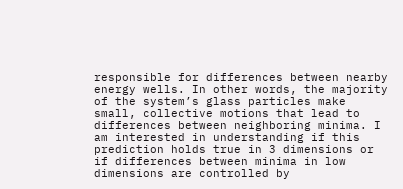responsible for differences between nearby energy wells. In other words, the majority of the system’s glass particles make small, collective motions that lead to differences between neighboring minima. I am interested in understanding if this prediction holds true in 3 dimensions or if differences between minima in low dimensions are controlled by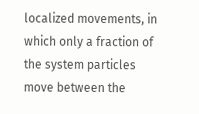localized movements, in which only a fraction of the system particles move between the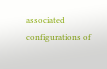associated configurations of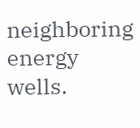neighboring energy wells.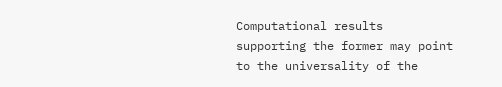Computational results supporting the former may point to the universality of the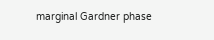marginal Gardner phase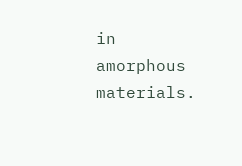in amorphous materials.